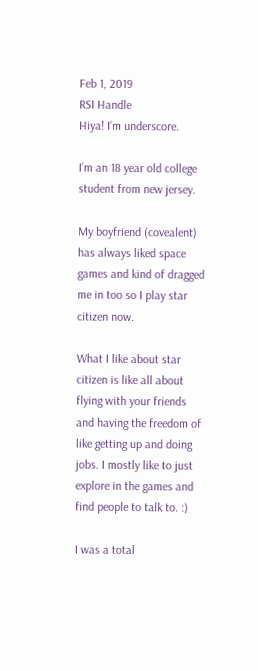Feb 1, 2019
RSI Handle
Hiya! I’m underscore.

I’m an 18 year old college student from new jersey.

My boyfriend (covealent) has always liked space games and kind of dragged me in too so I play star citizen now.

What I like about star citizen is like all about flying with your friends and having the freedom of like getting up and doing jobs. I mostly like to just explore in the games and find people to talk to. :)

I was a total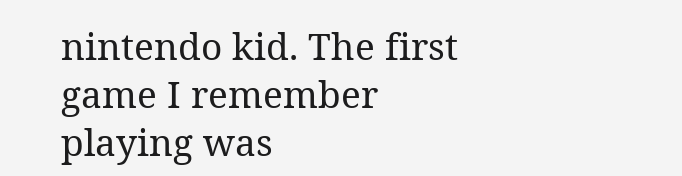nintendo kid. The first game I remember playing was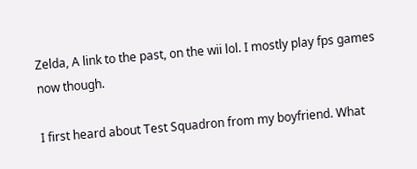Zelda, A link to the past, on the wii lol. I mostly play fps games now though.

I first heard about Test Squadron from my boyfriend. What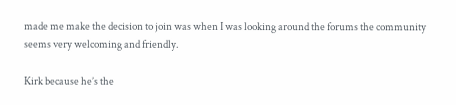made me make the decision to join was when I was looking around the forums the community seems very welcoming and friendly.

Kirk because he’s the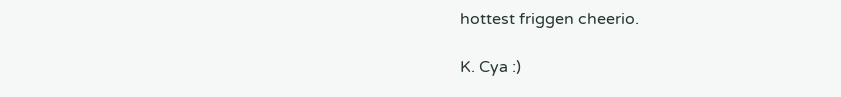hottest friggen cheerio.

K. Cya :)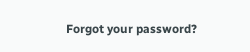Forgot your password?